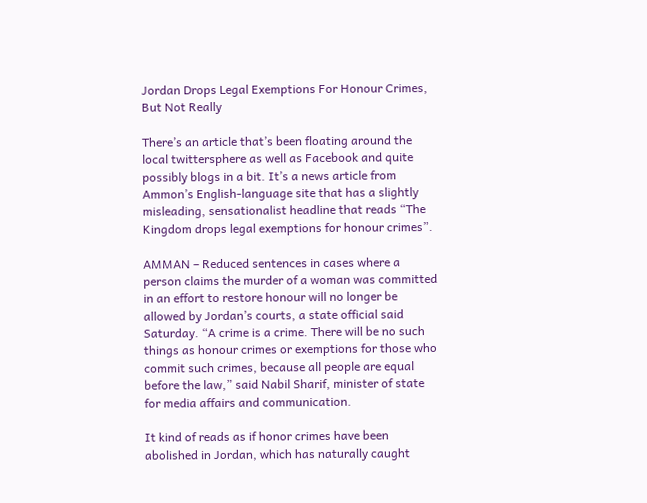Jordan Drops Legal Exemptions For Honour Crimes, But Not Really

There’s an article that’s been floating around the local twittersphere as well as Facebook and quite possibly blogs in a bit. It’s a news article from Ammon’s English-language site that has a slightly misleading, sensationalist headline that reads “The Kingdom drops legal exemptions for honour crimes”.

AMMAN – Reduced sentences in cases where a person claims the murder of a woman was committed in an effort to restore honour will no longer be allowed by Jordan’s courts, a state official said Saturday. “A crime is a crime. There will be no such things as honour crimes or exemptions for those who commit such crimes, because all people are equal before the law,” said Nabil Sharif, minister of state for media affairs and communication.

It kind of reads as if honor crimes have been abolished in Jordan, which has naturally caught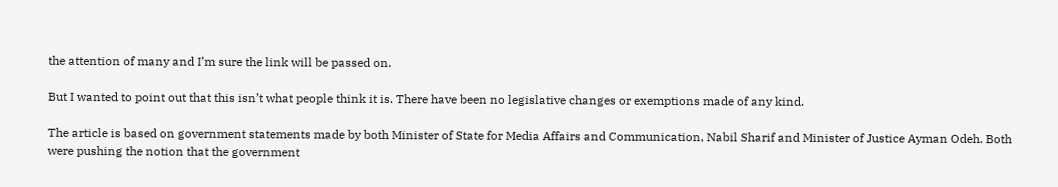the attention of many and I’m sure the link will be passed on.

But I wanted to point out that this isn’t what people think it is. There have been no legislative changes or exemptions made of any kind.

The article is based on government statements made by both Minister of State for Media Affairs and Communication, Nabil Sharif and Minister of Justice Ayman Odeh. Both were pushing the notion that the government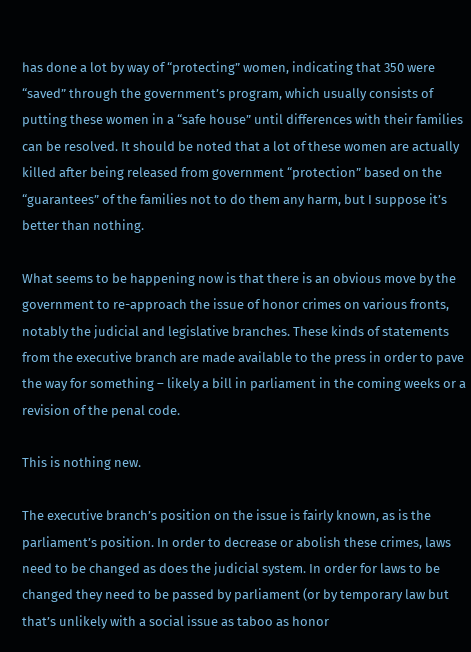has done a lot by way of “protecting” women, indicating that 350 were “saved” through the government’s program, which usually consists of putting these women in a “safe house” until differences with their families can be resolved. It should be noted that a lot of these women are actually killed after being released from government “protection” based on the “guarantees” of the families not to do them any harm, but I suppose it’s better than nothing.

What seems to be happening now is that there is an obvious move by the government to re-approach the issue of honor crimes on various fronts, notably the judicial and legislative branches. These kinds of statements from the executive branch are made available to the press in order to pave the way for something – likely a bill in parliament in the coming weeks or a revision of the penal code.

This is nothing new.

The executive branch’s position on the issue is fairly known, as is the parliament’s position. In order to decrease or abolish these crimes, laws need to be changed as does the judicial system. In order for laws to be changed they need to be passed by parliament (or by temporary law but that’s unlikely with a social issue as taboo as honor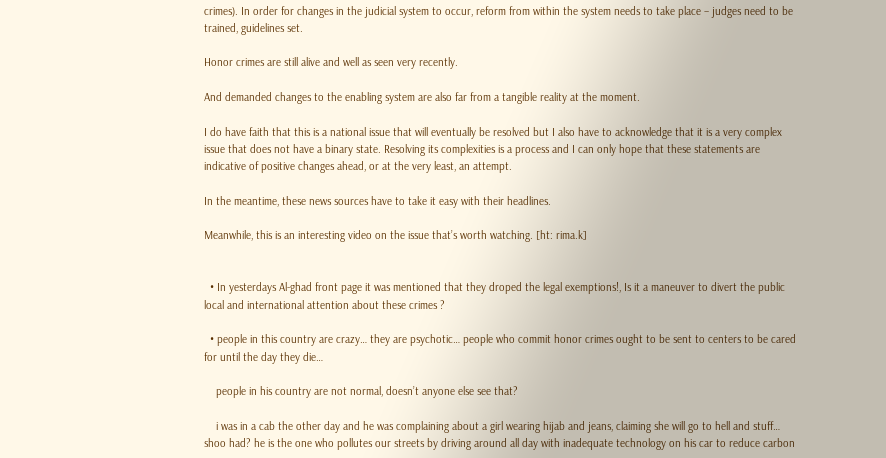crimes). In order for changes in the judicial system to occur, reform from within the system needs to take place – judges need to be trained, guidelines set.

Honor crimes are still alive and well as seen very recently.

And demanded changes to the enabling system are also far from a tangible reality at the moment.

I do have faith that this is a national issue that will eventually be resolved but I also have to acknowledge that it is a very complex issue that does not have a binary state. Resolving its complexities is a process and I can only hope that these statements are indicative of positive changes ahead, or at the very least, an attempt.

In the meantime, these news sources have to take it easy with their headlines.

Meanwhile, this is an interesting video on the issue that’s worth watching. [ht: rima.k]


  • In yesterdays Al-ghad front page it was mentioned that they droped the legal exemptions!, Is it a maneuver to divert the public local and international attention about these crimes ?

  • people in this country are crazy… they are psychotic… people who commit honor crimes ought to be sent to centers to be cared for until the day they die…

    people in his country are not normal, doesn’t anyone else see that?

    i was in a cab the other day and he was complaining about a girl wearing hijab and jeans, claiming she will go to hell and stuff… shoo had? he is the one who pollutes our streets by driving around all day with inadequate technology on his car to reduce carbon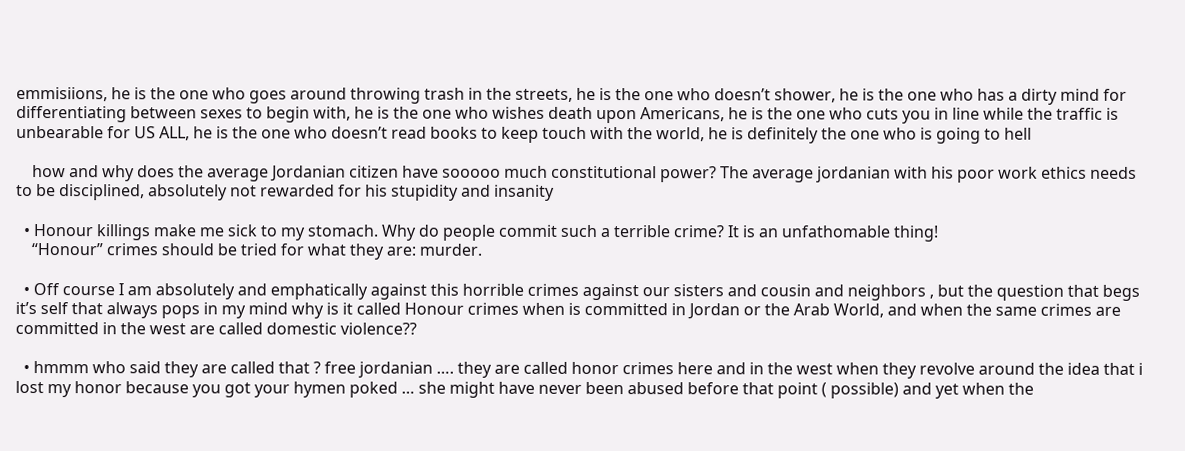emmisiions, he is the one who goes around throwing trash in the streets, he is the one who doesn’t shower, he is the one who has a dirty mind for differentiating between sexes to begin with, he is the one who wishes death upon Americans, he is the one who cuts you in line while the traffic is unbearable for US ALL, he is the one who doesn’t read books to keep touch with the world, he is definitely the one who is going to hell

    how and why does the average Jordanian citizen have sooooo much constitutional power? The average jordanian with his poor work ethics needs to be disciplined, absolutely not rewarded for his stupidity and insanity

  • Honour killings make me sick to my stomach. Why do people commit such a terrible crime? It is an unfathomable thing!
    “Honour” crimes should be tried for what they are: murder.

  • Off course I am absolutely and emphatically against this horrible crimes against our sisters and cousin and neighbors , but the question that begs it’s self that always pops in my mind why is it called Honour crimes when is committed in Jordan or the Arab World, and when the same crimes are committed in the west are called domestic violence??

  • hmmm who said they are called that ? free jordanian …. they are called honor crimes here and in the west when they revolve around the idea that i lost my honor because you got your hymen poked … she might have never been abused before that point ( possible) and yet when the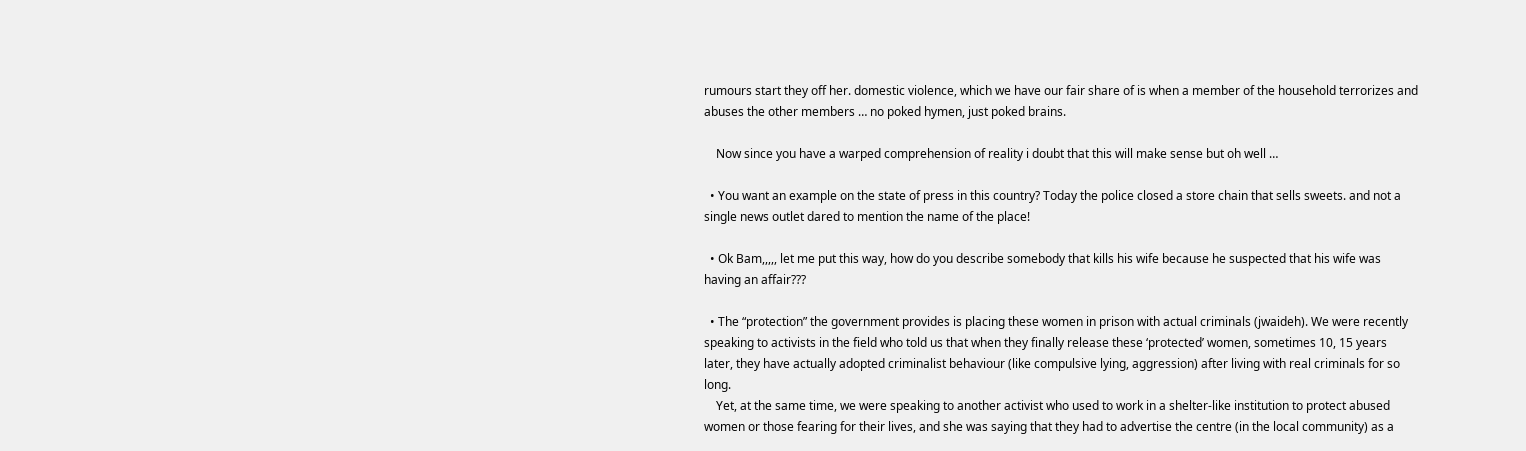rumours start they off her. domestic violence, which we have our fair share of is when a member of the household terrorizes and abuses the other members … no poked hymen, just poked brains.

    Now since you have a warped comprehension of reality i doubt that this will make sense but oh well …

  • You want an example on the state of press in this country? Today the police closed a store chain that sells sweets. and not a single news outlet dared to mention the name of the place!

  • Ok Bam,,,,, let me put this way, how do you describe somebody that kills his wife because he suspected that his wife was having an affair???

  • The “protection” the government provides is placing these women in prison with actual criminals (jwaideh). We were recently speaking to activists in the field who told us that when they finally release these ‘protected’ women, sometimes 10, 15 years later, they have actually adopted criminalist behaviour (like compulsive lying, aggression) after living with real criminals for so long.
    Yet, at the same time, we were speaking to another activist who used to work in a shelter-like institution to protect abused women or those fearing for their lives, and she was saying that they had to advertise the centre (in the local community) as a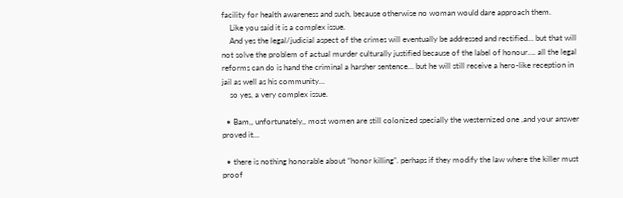facility for health awareness and such, because otherwise no woman would dare approach them.
    Like you said it is a complex issue.
    And yes the legal/judicial aspect of the crimes will eventually be addressed and rectified… but that will not solve the problem of actual murder culturally justified because of the label of honour…. all the legal reforms can do is hand the criminal a harsher sentence… but he will still receive a hero-like reception in jail as well as his community…
    so yes, a very complex issue.

  • Bam,, unfortunately,, most women are still colonized specially the westernized one ,and your answer proved it…

  • there is nothing honorable about “honor killing”. perhaps if they modify the law where the killer must proof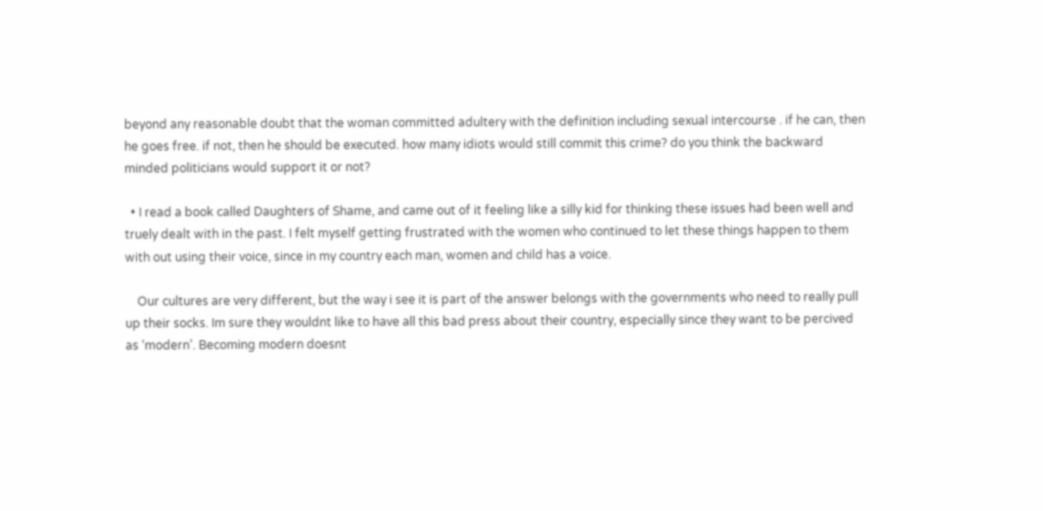beyond any reasonable doubt that the woman committed adultery with the definition including sexual intercourse . if he can, then he goes free. if not, then he should be executed. how many idiots would still commit this crime? do you think the backward minded politicians would support it or not?

  • I read a book called Daughters of Shame, and came out of it feeling like a silly kid for thinking these issues had been well and truely dealt with in the past. I felt myself getting frustrated with the women who continued to let these things happen to them with out using their voice, since in my country each man, women and child has a voice.

    Our cultures are very different, but the way i see it is part of the answer belongs with the governments who need to really pull up their socks. Im sure they wouldnt like to have all this bad press about their country, especially since they want to be percived as ‘modern’. Becoming modern doesnt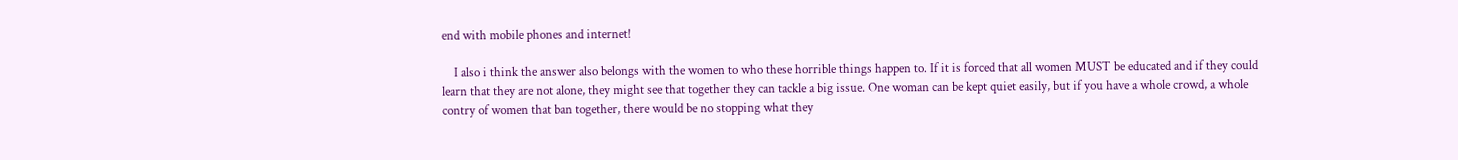end with mobile phones and internet!

    I also i think the answer also belongs with the women to who these horrible things happen to. If it is forced that all women MUST be educated and if they could learn that they are not alone, they might see that together they can tackle a big issue. One woman can be kept quiet easily, but if you have a whole crowd, a whole contry of women that ban together, there would be no stopping what they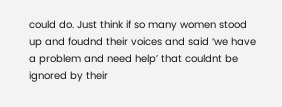could do. Just think if so many women stood up and foudnd their voices and said ‘we have a problem and need help’ that couldnt be ignored by their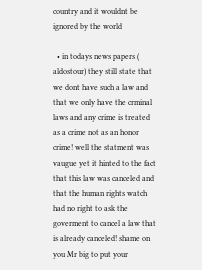country and it wouldnt be ignored by the world

  • in todays news papers ( aldostour) they still state that we dont have such a law and that we only have the crminal laws and any crime is treated as a crime not as an honor crime! well the statment was vaugue yet it hinted to the fact that this law was canceled and that the human rights watch had no right to ask the goverment to cancel a law that is already canceled! shame on you Mr big to put your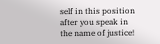self in this position after you speak in the name of justice!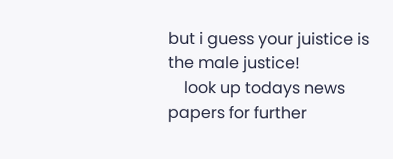but i guess your juistice is the male justice!
    look up todays news papers for further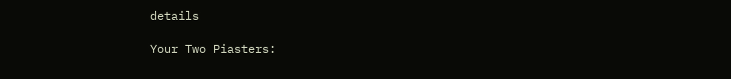details

Your Two Piasters: